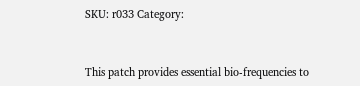SKU: r033 Category:


This patch provides essential bio-frequencies to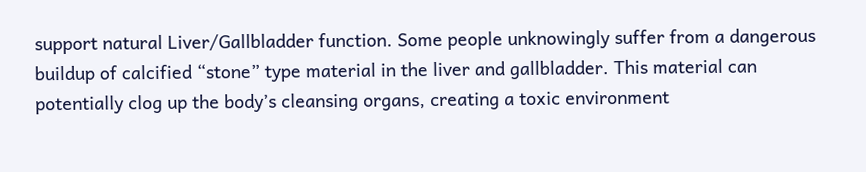support natural Liver/Gallbladder function. Some people unknowingly suffer from a dangerous buildup of calcified “stone” type material in the liver and gallbladder. This material can potentially clog up the body’s cleansing organs, creating a toxic environment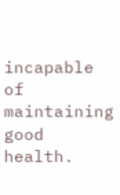incapable of maintaining good health.